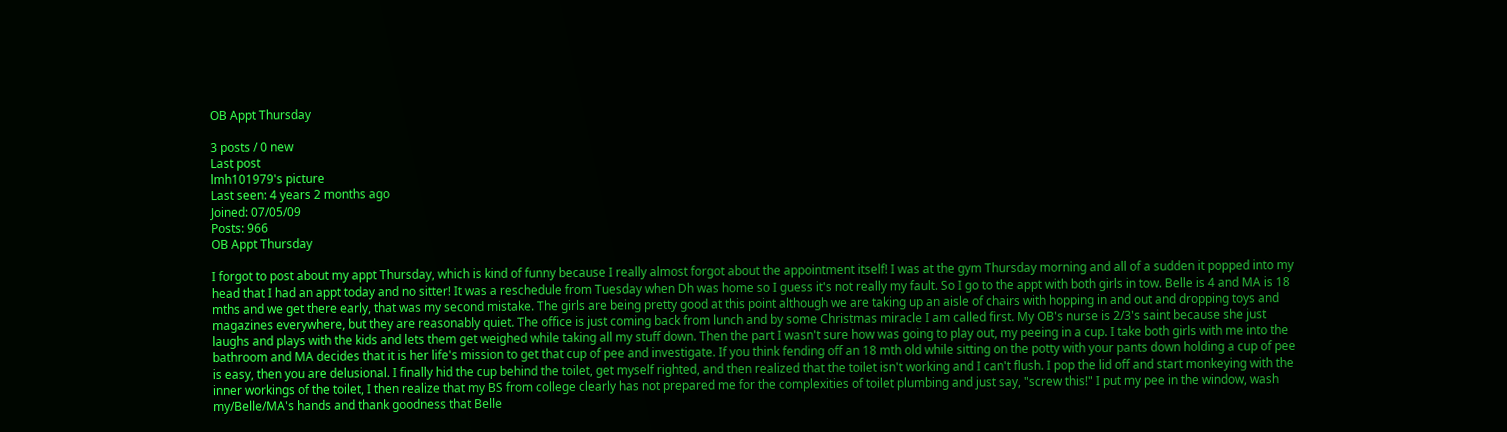OB Appt Thursday

3 posts / 0 new
Last post
lmh101979's picture
Last seen: 4 years 2 months ago
Joined: 07/05/09
Posts: 966
OB Appt Thursday

I forgot to post about my appt Thursday, which is kind of funny because I really almost forgot about the appointment itself! I was at the gym Thursday morning and all of a sudden it popped into my head that I had an appt today and no sitter! It was a reschedule from Tuesday when Dh was home so I guess it's not really my fault. So I go to the appt with both girls in tow. Belle is 4 and MA is 18 mths and we get there early, that was my second mistake. The girls are being pretty good at this point although we are taking up an aisle of chairs with hopping in and out and dropping toys and magazines everywhere, but they are reasonably quiet. The office is just coming back from lunch and by some Christmas miracle I am called first. My OB's nurse is 2/3's saint because she just laughs and plays with the kids and lets them get weighed while taking all my stuff down. Then the part I wasn't sure how was going to play out, my peeing in a cup. I take both girls with me into the bathroom and MA decides that it is her life's mission to get that cup of pee and investigate. If you think fending off an 18 mth old while sitting on the potty with your pants down holding a cup of pee is easy, then you are delusional. I finally hid the cup behind the toilet, get myself righted, and then realized that the toilet isn't working and I can't flush. I pop the lid off and start monkeying with the inner workings of the toilet, I then realize that my BS from college clearly has not prepared me for the complexities of toilet plumbing and just say, "screw this!" I put my pee in the window, wash my/Belle/MA's hands and thank goodness that Belle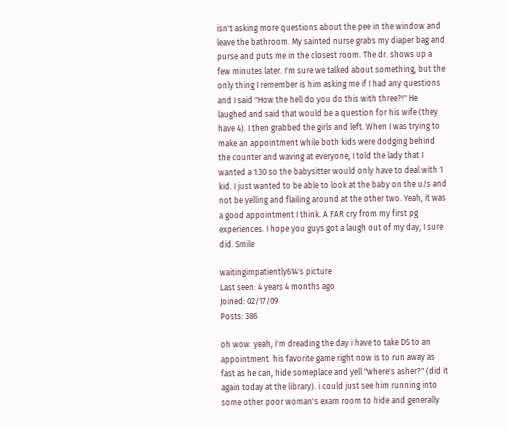isn't asking more questions about the pee in the window and leave the bathroom. My sainted nurse grabs my diaper bag and purse and puts me in the closest room. The dr. shows up a few minutes later. I'm sure we talked about something, but the only thing I remember is him asking me if I had any questions and I said "How the hell do you do this with three?!" He laughed and said that would be a question for his wife (they have 4). I then grabbed the girls and left. When I was trying to make an appointment while both kids were dodging behind the counter and waving at everyone, I told the lady that I wanted a 1:30 so the babysitter would only have to deal with 1 kid. I just wanted to be able to look at the baby on the u/s and not be yelling and flailing around at the other two. Yeah, it was a good appointment I think. A FAR cry from my first pg experiences. I hope you guys got a laugh out of my day, I sure did. Smile

waitingimpatiently614's picture
Last seen: 4 years 4 months ago
Joined: 02/17/09
Posts: 386

oh wow. yeah, i'm dreading the day i have to take DS to an appointment. his favorite game right now is to run away as fast as he can, hide someplace and yell "where's asher?" (did it again today at the library). i could just see him running into some other poor woman's exam room to hide and generally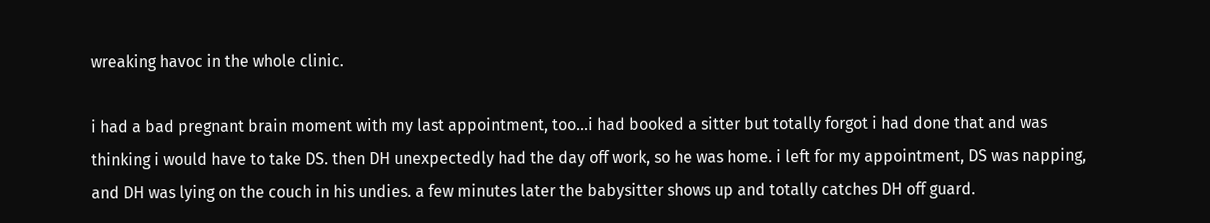wreaking havoc in the whole clinic.

i had a bad pregnant brain moment with my last appointment, too...i had booked a sitter but totally forgot i had done that and was thinking i would have to take DS. then DH unexpectedly had the day off work, so he was home. i left for my appointment, DS was napping, and DH was lying on the couch in his undies. a few minutes later the babysitter shows up and totally catches DH off guard.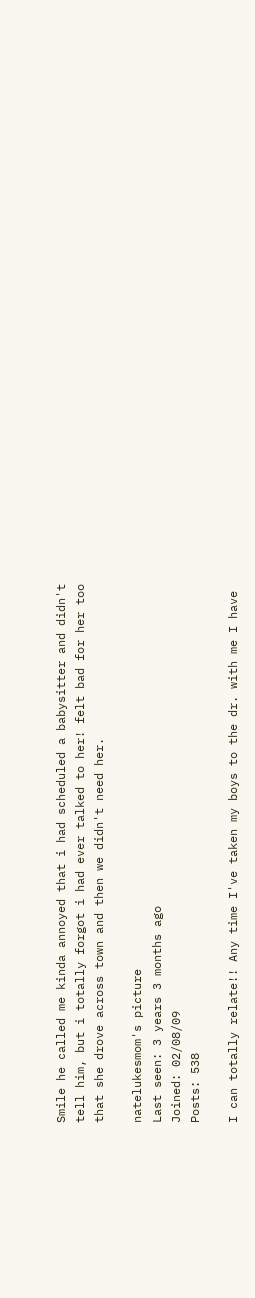Smile he called me kinda annoyed that i had scheduled a babysitter and didn't tell him, but i totally forgot i had ever talked to her! felt bad for her too that she drove across town and then we didn't need her.

natelukesmom's picture
Last seen: 3 years 3 months ago
Joined: 02/08/09
Posts: 538

I can totally relate!! Any time I've taken my boys to the dr. with me I have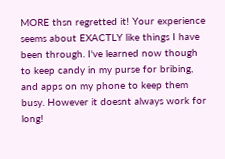MORE thsn regretted it! Your experience seems about EXACTLY like things I have been through. I've learned now though to keep candy in my purse for bribing, and apps on my phone to keep them busy. However it doesnt always work for long!